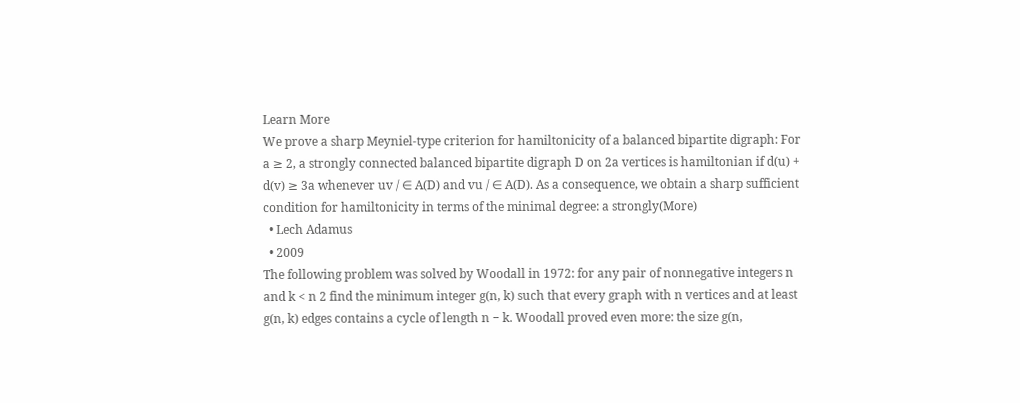Learn More
We prove a sharp Meyniel-type criterion for hamiltonicity of a balanced bipartite digraph: For a ≥ 2, a strongly connected balanced bipartite digraph D on 2a vertices is hamiltonian if d(u) + d(v) ≥ 3a whenever uv / ∈ A(D) and vu / ∈ A(D). As a consequence, we obtain a sharp sufficient condition for hamiltonicity in terms of the minimal degree: a strongly(More)
  • Lech Adamus
  • 2009
The following problem was solved by Woodall in 1972: for any pair of nonnegative integers n and k < n 2 find the minimum integer g(n, k) such that every graph with n vertices and at least g(n, k) edges contains a cycle of length n − k. Woodall proved even more: the size g(n,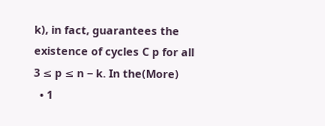k), in fact, guarantees the existence of cycles C p for all 3 ≤ p ≤ n − k. In the(More)
  • 1